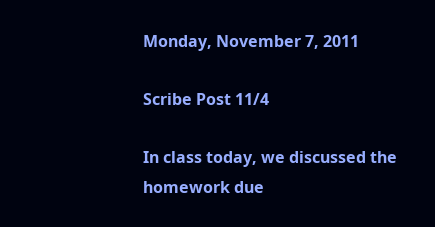Monday, November 7, 2011

Scribe Post 11/4

In class today, we discussed the homework due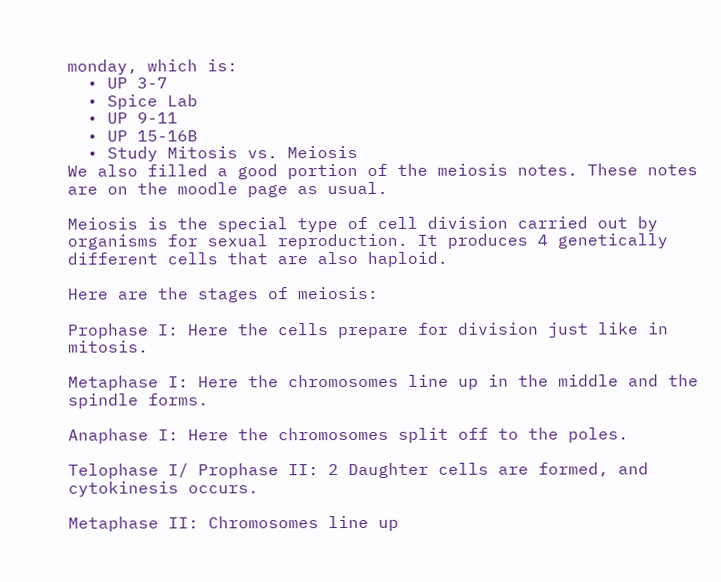monday, which is:
  • UP 3-7
  • Spice Lab
  • UP 9-11
  • UP 15-16B
  • Study Mitosis vs. Meiosis
We also filled a good portion of the meiosis notes. These notes are on the moodle page as usual.

Meiosis is the special type of cell division carried out by organisms for sexual reproduction. It produces 4 genetically different cells that are also haploid.

Here are the stages of meiosis:

Prophase I: Here the cells prepare for division just like in mitosis.

Metaphase I: Here the chromosomes line up in the middle and the spindle forms.

Anaphase I: Here the chromosomes split off to the poles.

Telophase I/ Prophase II: 2 Daughter cells are formed, and cytokinesis occurs.

Metaphase II: Chromosomes line up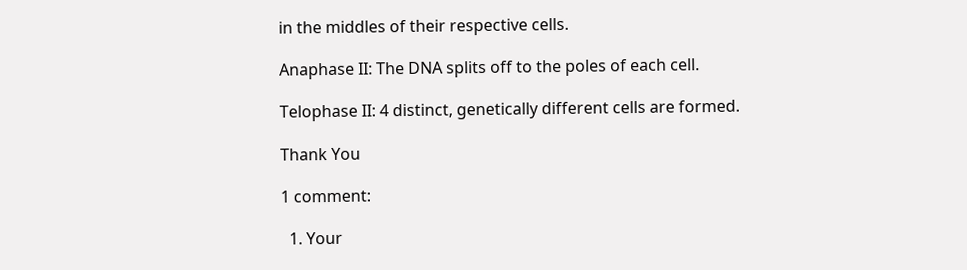in the middles of their respective cells.

Anaphase II: The DNA splits off to the poles of each cell.

Telophase II: 4 distinct, genetically different cells are formed.

Thank You

1 comment:

  1. Your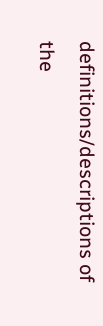definitions/descriptions of the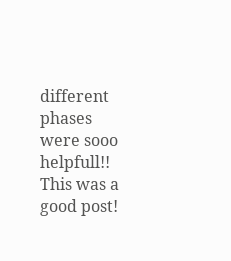different phases were sooo helpfull!! This was a good post!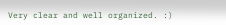Very clear and well organized. :)